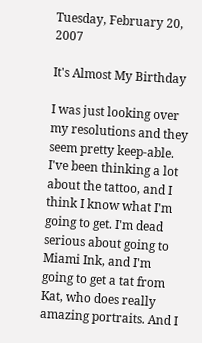Tuesday, February 20, 2007

It's Almost My Birthday

I was just looking over my resolutions and they seem pretty keep-able. I've been thinking a lot about the tattoo, and I think I know what I'm going to get. I'm dead serious about going to Miami Ink, and I'm going to get a tat from Kat, who does really amazing portraits. And I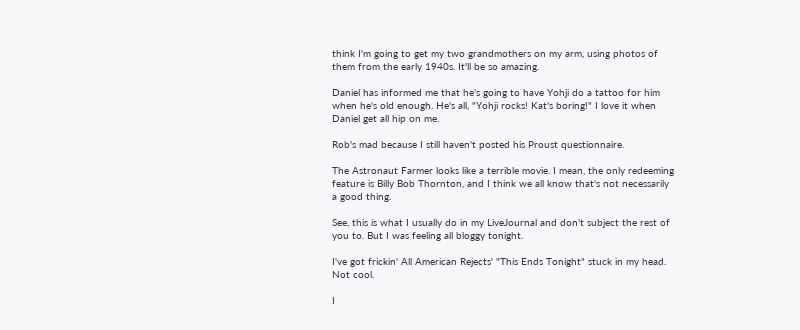think I'm going to get my two grandmothers on my arm, using photos of them from the early 1940s. It'll be so amazing.

Daniel has informed me that he's going to have Yohji do a tattoo for him when he's old enough. He's all, "Yohji rocks! Kat's boring!" I love it when Daniel get all hip on me.

Rob's mad because I still haven't posted his Proust questionnaire.

The Astronaut Farmer looks like a terrible movie. I mean, the only redeeming feature is Billy Bob Thornton, and I think we all know that's not necessarily a good thing.

See, this is what I usually do in my LiveJournal and don't subject the rest of you to. But I was feeling all bloggy tonight.

I've got frickin' All American Rejects' "This Ends Tonight" stuck in my head. Not cool.

I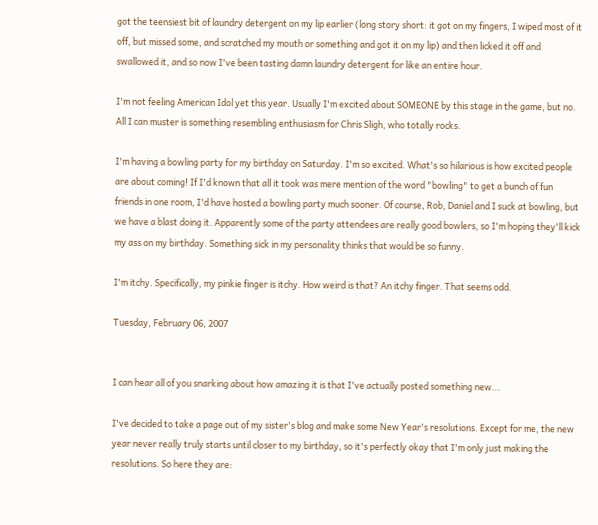got the teensiest bit of laundry detergent on my lip earlier (long story short: it got on my fingers, I wiped most of it off, but missed some, and scratched my mouth or something and got it on my lip) and then licked it off and swallowed it, and so now I've been tasting damn laundry detergent for like an entire hour.

I'm not feeling American Idol yet this year. Usually I'm excited about SOMEONE by this stage in the game, but no. All I can muster is something resembling enthusiasm for Chris Sligh, who totally rocks.

I'm having a bowling party for my birthday on Saturday. I'm so excited. What's so hilarious is how excited people are about coming! If I'd known that all it took was mere mention of the word "bowling" to get a bunch of fun friends in one room, I'd have hosted a bowling party much sooner. Of course, Rob, Daniel and I suck at bowling, but we have a blast doing it. Apparently some of the party attendees are really good bowlers, so I'm hoping they'll kick my ass on my birthday. Something sick in my personality thinks that would be so funny.

I'm itchy. Specifically, my pinkie finger is itchy. How weird is that? An itchy finger. That seems odd.

Tuesday, February 06, 2007


I can hear all of you snarking about how amazing it is that I've actually posted something new...

I've decided to take a page out of my sister's blog and make some New Year's resolutions. Except for me, the new year never really truly starts until closer to my birthday, so it's perfectly okay that I'm only just making the resolutions. So here they are: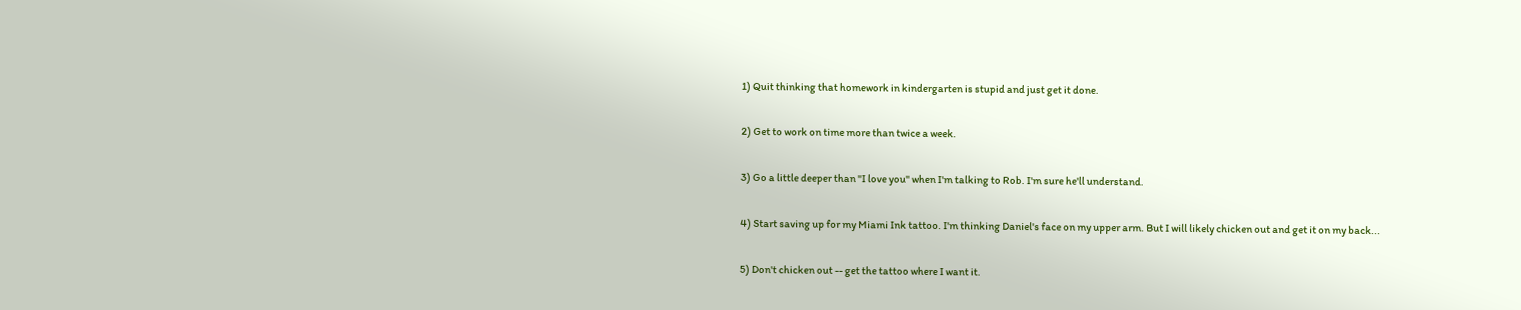1) Quit thinking that homework in kindergarten is stupid and just get it done.

2) Get to work on time more than twice a week.

3) Go a little deeper than "I love you" when I'm talking to Rob. I'm sure he'll understand.

4) Start saving up for my Miami Ink tattoo. I'm thinking Daniel's face on my upper arm. But I will likely chicken out and get it on my back...

5) Don't chicken out -- get the tattoo where I want it.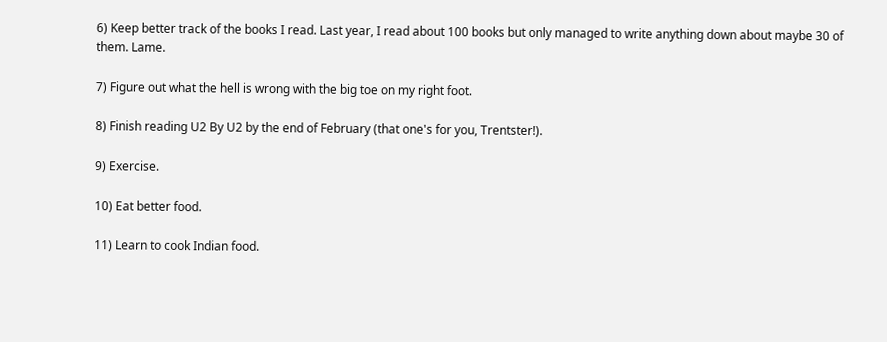6) Keep better track of the books I read. Last year, I read about 100 books but only managed to write anything down about maybe 30 of them. Lame.

7) Figure out what the hell is wrong with the big toe on my right foot.

8) Finish reading U2 By U2 by the end of February (that one's for you, Trentster!).

9) Exercise.

10) Eat better food.

11) Learn to cook Indian food.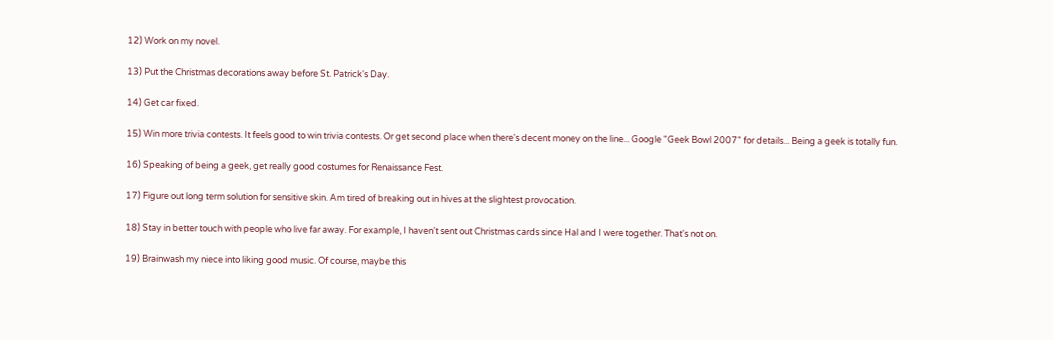12) Work on my novel.

13) Put the Christmas decorations away before St. Patrick's Day.

14) Get car fixed.

15) Win more trivia contests. It feels good to win trivia contests. Or get second place when there's decent money on the line... Google "Geek Bowl 2007" for details... Being a geek is totally fun.

16) Speaking of being a geek, get really good costumes for Renaissance Fest.

17) Figure out long term solution for sensitive skin. Am tired of breaking out in hives at the slightest provocation.

18) Stay in better touch with people who live far away. For example, I haven't sent out Christmas cards since Hal and I were together. That's not on.

19) Brainwash my niece into liking good music. Of course, maybe this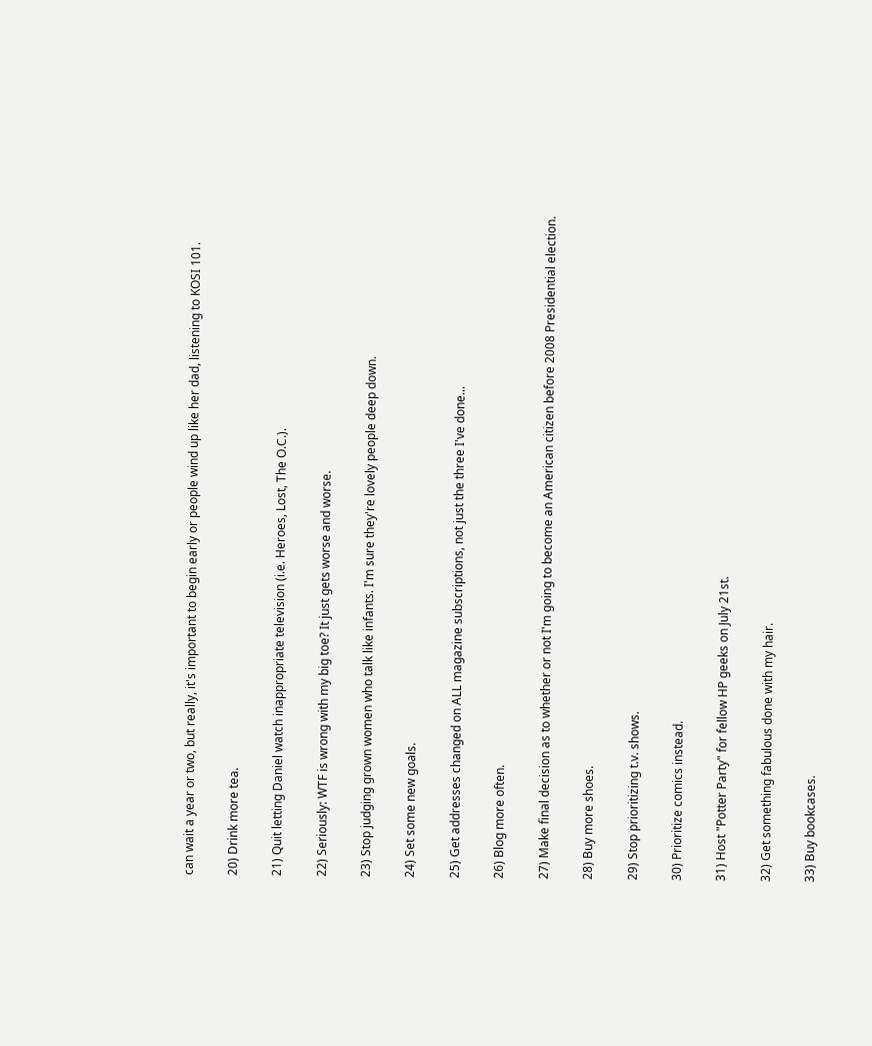can wait a year or two, but really, it's important to begin early or people wind up like her dad, listening to KOSI 101.

20) Drink more tea.

21) Quit letting Daniel watch inappropriate television (i.e. Heroes, Lost, The O.C.).

22) Seriously: WTF is wrong with my big toe? It just gets worse and worse.

23) Stop judging grown women who talk like infants. I'm sure they're lovely people deep down.

24) Set some new goals.

25) Get addresses changed on ALL magazine subscriptions, not just the three I've done...

26) Blog more often.

27) Make final decision as to whether or not I'm going to become an American citizen before 2008 Presidential election.

28) Buy more shoes.

29) Stop prioritizing t.v. shows.

30) Prioritize comics instead.

31) Host "Potter Party" for fellow HP geeks on July 21st.

32) Get something fabulous done with my hair.

33) Buy bookcases.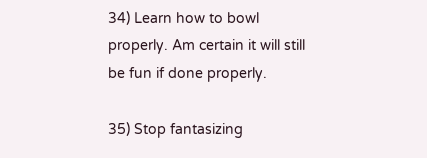34) Learn how to bowl properly. Am certain it will still be fun if done properly.

35) Stop fantasizing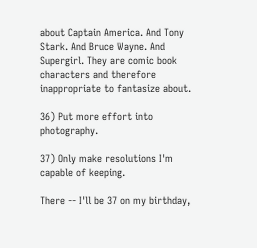about Captain America. And Tony Stark. And Bruce Wayne. And Supergirl. They are comic book characters and therefore inappropriate to fantasize about.

36) Put more effort into photography.

37) Only make resolutions I'm capable of keeping.

There -- I'll be 37 on my birthday,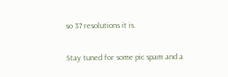so 37 resolutions it is.

Stay tuned for some pic spam and a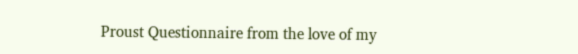Proust Questionnaire from the love of my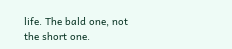life. The bald one, not the short one.